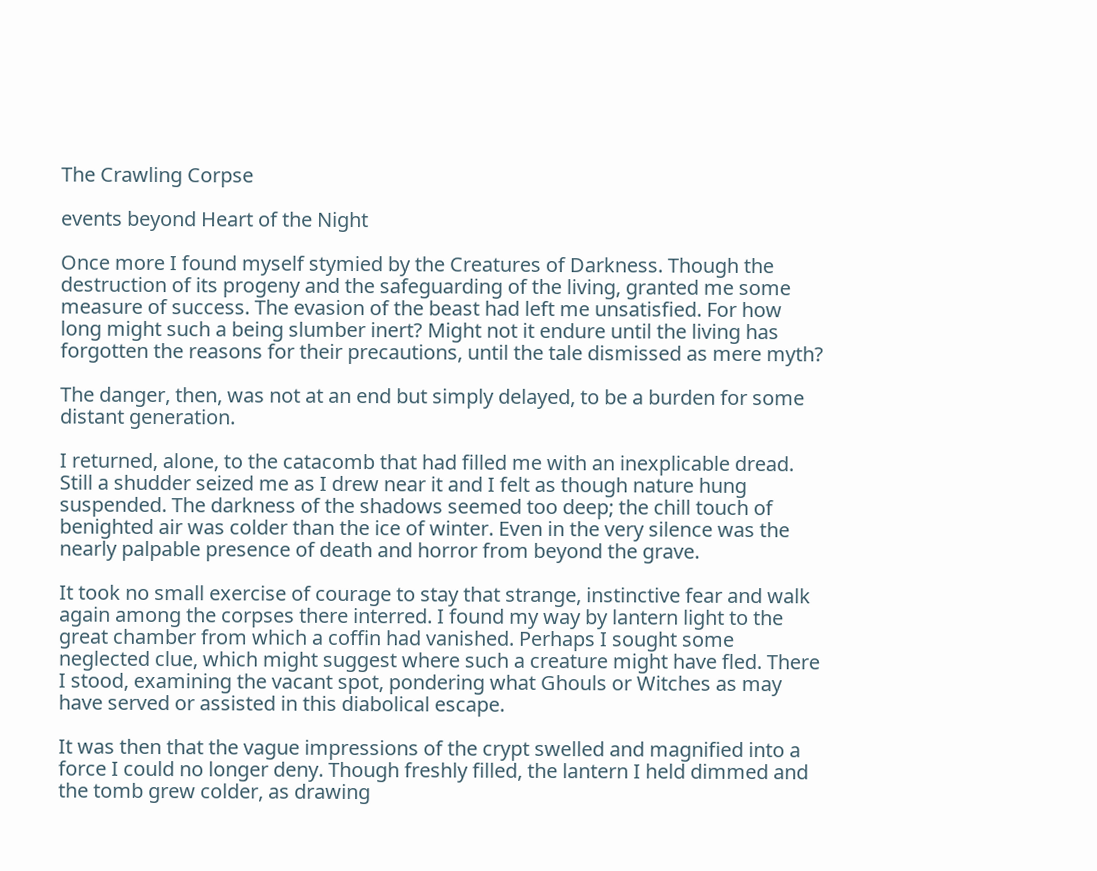The Crawling Corpse

events beyond Heart of the Night

Once more I found myself stymied by the Creatures of Darkness. Though the destruction of its progeny and the safeguarding of the living, granted me some measure of success. The evasion of the beast had left me unsatisfied. For how long might such a being slumber inert? Might not it endure until the living has forgotten the reasons for their precautions, until the tale dismissed as mere myth?

The danger, then, was not at an end but simply delayed, to be a burden for some distant generation.

I returned, alone, to the catacomb that had filled me with an inexplicable dread. Still a shudder seized me as I drew near it and I felt as though nature hung suspended. The darkness of the shadows seemed too deep; the chill touch of benighted air was colder than the ice of winter. Even in the very silence was the nearly palpable presence of death and horror from beyond the grave.

It took no small exercise of courage to stay that strange, instinctive fear and walk again among the corpses there interred. I found my way by lantern light to the great chamber from which a coffin had vanished. Perhaps I sought some neglected clue, which might suggest where such a creature might have fled. There I stood, examining the vacant spot, pondering what Ghouls or Witches as may have served or assisted in this diabolical escape.

It was then that the vague impressions of the crypt swelled and magnified into a force I could no longer deny. Though freshly filled, the lantern I held dimmed and the tomb grew colder, as drawing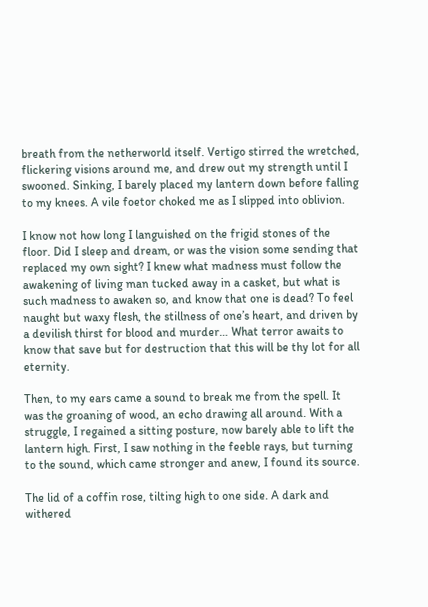breath from the netherworld itself. Vertigo stirred the wretched, flickering visions around me, and drew out my strength until I swooned. Sinking, I barely placed my lantern down before falling to my knees. A vile foetor choked me as I slipped into oblivion.

I know not how long I languished on the frigid stones of the floor. Did I sleep and dream, or was the vision some sending that replaced my own sight? I knew what madness must follow the awakening of living man tucked away in a casket, but what is such madness to awaken so, and know that one is dead? To feel naught but waxy flesh, the stillness of one’s heart, and driven by a devilish thirst for blood and murder… What terror awaits to know that save but for destruction that this will be thy lot for all eternity.

Then, to my ears came a sound to break me from the spell. It was the groaning of wood, an echo drawing all around. With a struggle, I regained a sitting posture, now barely able to lift the lantern high. First, I saw nothing in the feeble rays, but turning to the sound, which came stronger and anew, I found its source.

The lid of a coffin rose, tilting high to one side. A dark and withered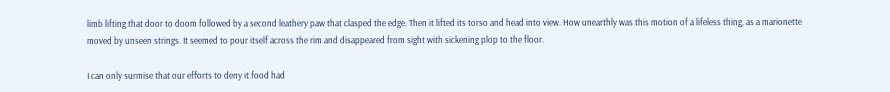limb lifting that door to doom followed by a second leathery paw that clasped the edge. Then it lifted its torso and head into view. How unearthly was this motion of a lifeless thing, as a marionette moved by unseen strings. It seemed to pour itself across the rim and disappeared from sight with sickening plop to the floor.

I can only surmise that our efforts to deny it food had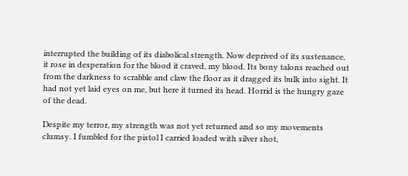interrupted the building of its diabolical strength. Now deprived of its sustenance, it rose in desperation for the blood it craved, my blood. Its bony talons reached out from the darkness to scrabble and claw the floor as it dragged its bulk into sight. It had not yet laid eyes on me, but here it turned its head. Horrid is the hungry gaze of the dead.

Despite my terror, my strength was not yet returned and so my movements clumsy. I fumbled for the pistol I carried loaded with silver shot,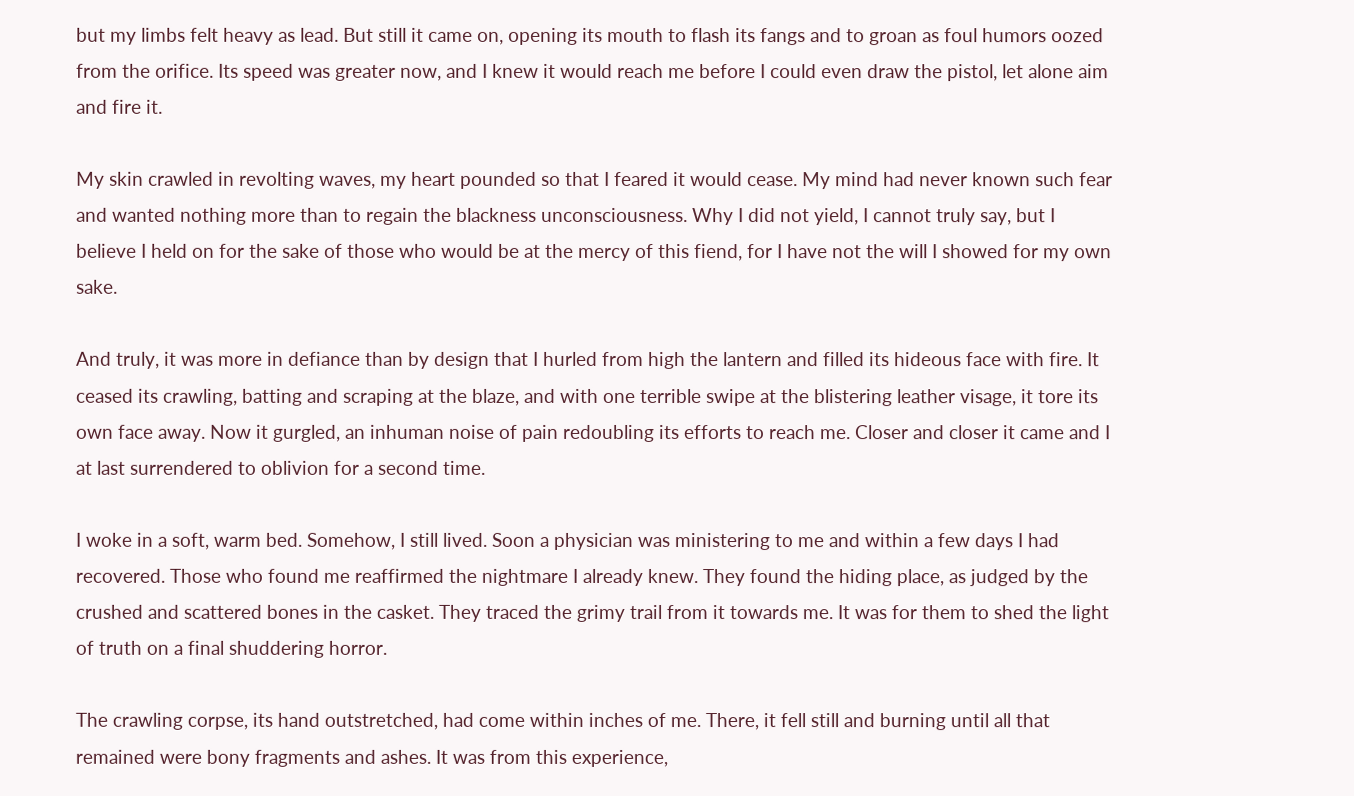but my limbs felt heavy as lead. But still it came on, opening its mouth to flash its fangs and to groan as foul humors oozed from the orifice. Its speed was greater now, and I knew it would reach me before I could even draw the pistol, let alone aim and fire it.

My skin crawled in revolting waves, my heart pounded so that I feared it would cease. My mind had never known such fear and wanted nothing more than to regain the blackness unconsciousness. Why I did not yield, I cannot truly say, but I believe I held on for the sake of those who would be at the mercy of this fiend, for I have not the will I showed for my own sake.

And truly, it was more in defiance than by design that I hurled from high the lantern and filled its hideous face with fire. It ceased its crawling, batting and scraping at the blaze, and with one terrible swipe at the blistering leather visage, it tore its own face away. Now it gurgled, an inhuman noise of pain redoubling its efforts to reach me. Closer and closer it came and I at last surrendered to oblivion for a second time.

I woke in a soft, warm bed. Somehow, I still lived. Soon a physician was ministering to me and within a few days I had recovered. Those who found me reaffirmed the nightmare I already knew. They found the hiding place, as judged by the crushed and scattered bones in the casket. They traced the grimy trail from it towards me. It was for them to shed the light of truth on a final shuddering horror.

The crawling corpse, its hand outstretched, had come within inches of me. There, it fell still and burning until all that remained were bony fragments and ashes. It was from this experience,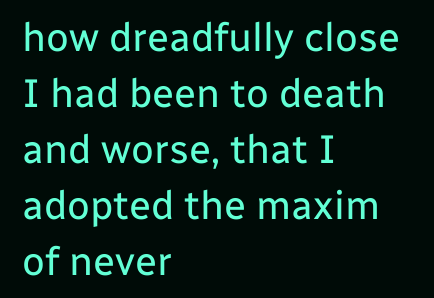how dreadfully close I had been to death and worse, that I adopted the maxim of never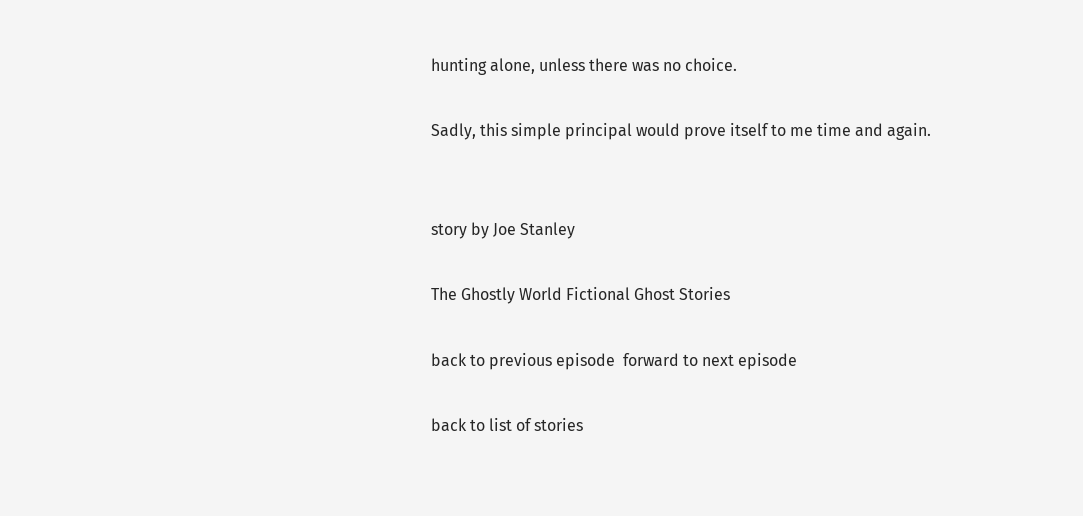hunting alone, unless there was no choice.

Sadly, this simple principal would prove itself to me time and again.


story by Joe Stanley

The Ghostly World Fictional Ghost Stories

back to previous episode  forward to next episode

back to list of stories